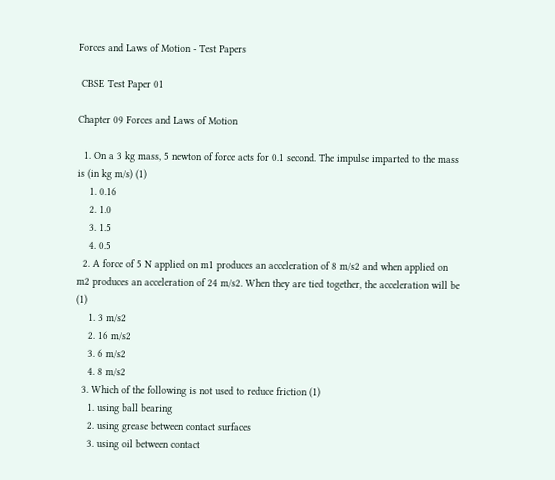Forces and Laws of Motion - Test Papers

 CBSE Test Paper 01

Chapter 09 Forces and Laws of Motion

  1. On a 3 kg mass, 5 newton of force acts for 0.1 second. The impulse imparted to the mass is (in kg m/s) (1)
    1. 0.16
    2. 1.0
    3. 1.5
    4. 0.5
  2. A force of 5 N applied on m1 produces an acceleration of 8 m/s2 and when applied on m2 produces an acceleration of 24 m/s2. When they are tied together, the acceleration will be (1)
    1. 3 m/s2
    2. 16 m/s2
    3. 6 m/s2
    4. 8 m/s2
  3. Which of the following is not used to reduce friction (1)
    1. using ball bearing
    2. using grease between contact surfaces
    3. using oil between contact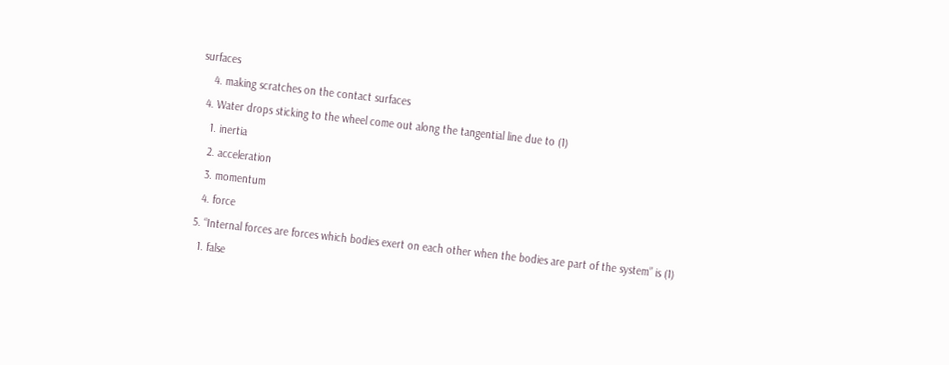surfaces
    4. making scratches on the contact surfaces
  4. Water drops sticking to the wheel come out along the tangential line due to (1)
    1. inertia
    2. acceleration
    3. momentum
    4. force
  5. “Internal forces are forces which bodies exert on each other when the bodies are part of the system” is (1)
    1. false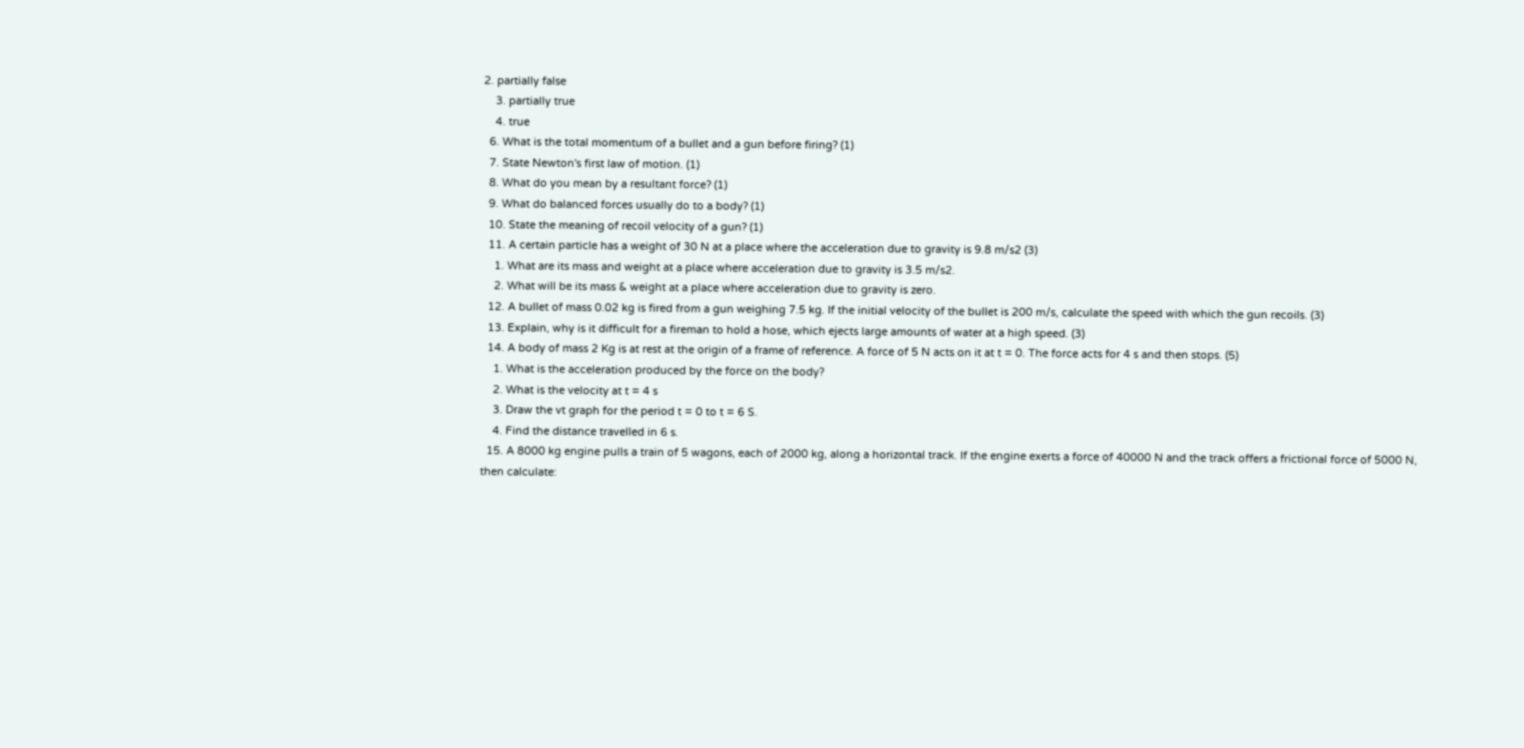2. partially false
    3. partially true
    4. true
  6. What is the total momentum of a bullet and a gun before firing? (1)
  7. State Newton's first law of motion. (1)
  8. What do you mean by a resultant force? (1)
  9. What do balanced forces usually do to a body? (1)
  10. State the meaning of recoil velocity of a gun? (1)
  11. A certain particle has a weight of 30 N at a place where the acceleration due to gravity is 9.8 m/s2 (3)
    1. What are its mass and weight at a place where acceleration due to gravity is 3.5 m/s2.
    2. What will be its mass & weight at a place where acceleration due to gravity is zero.
  12. A bullet of mass 0.02 kg is fired from a gun weighing 7.5 kg. If the initial velocity of the bullet is 200 m/s, calculate the speed with which the gun recoils. (3)
  13. Explain, why is it difficult for a fireman to hold a hose, which ejects large amounts of water at a high speed. (3)
  14. A body of mass 2 Kg is at rest at the origin of a frame of reference. A force of 5 N acts on it at t = 0. The force acts for 4 s and then stops. (5)
    1. What is the acceleration produced by the force on the body?
    2. What is the velocity at t = 4 s
    3. Draw the vt graph for the period t = 0 to t = 6 S.
    4. Find the distance travelled in 6 s.
  15. A 8000 kg engine pulls a train of 5 wagons, each of 2000 kg, along a horizontal track. If the engine exerts a force of 40000 N and the track offers a frictional force of 5000 N, then calculate: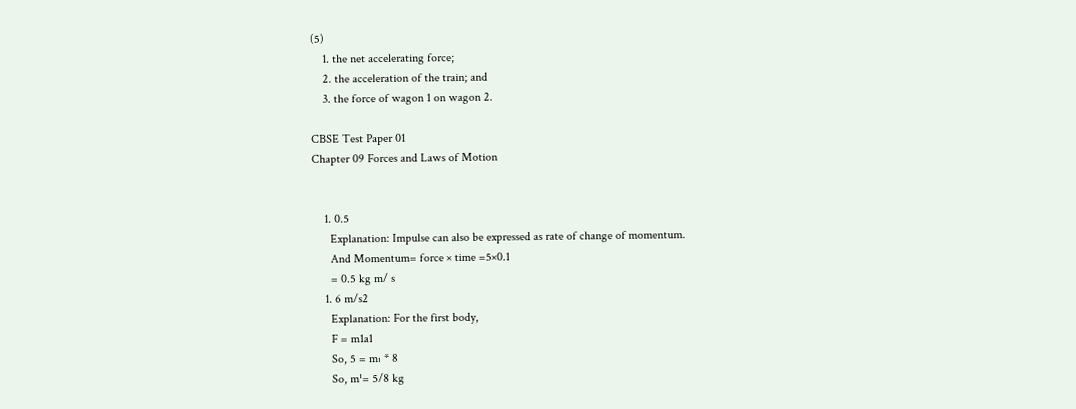(5)
    1. the net accelerating force;
    2. the acceleration of the train; and
    3. the force of wagon 1 on wagon 2.

CBSE Test Paper 01
Chapter 09 Forces and Laws of Motion


    1. 0.5
      Explanation: Impulse can also be expressed as rate of change of momentum.
      And Momentum= force × time =5×0.1
      = 0.5 kg m/ s
    1. 6 m/s2
      Explanation: For the first body,
      F = m1a1
      So, 5 = m₁ * 8
      So, m¹= 5/8 kg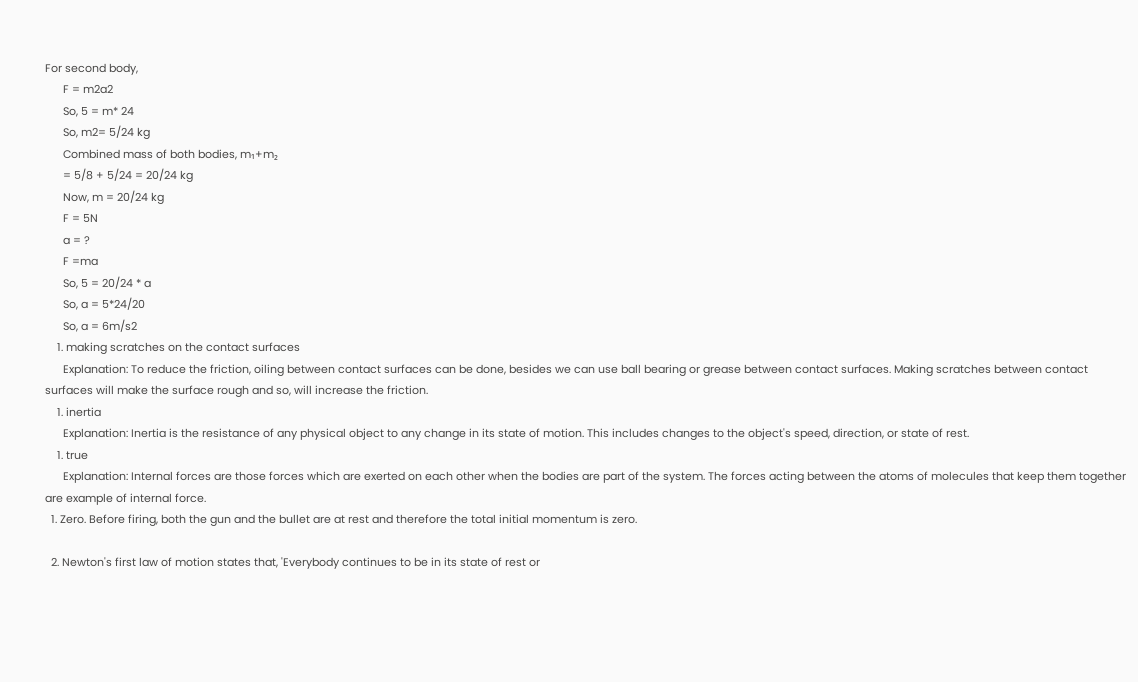For second body,
      F = m2a2
      So, 5 = m* 24
      So, m2= 5/24 kg
      Combined mass of both bodies, m₁+m₂
      = 5/8 + 5/24 = 20/24 kg
      Now, m = 20/24 kg
      F = 5N
      a = ?
      F =ma
      So, 5 = 20/24 * a
      So, a = 5*24/20
      So, a = 6m/s2
    1. making scratches on the contact surfaces
      Explanation: To reduce the friction, oiling between contact surfaces can be done, besides we can use ball bearing or grease between contact surfaces. Making scratches between contact surfaces will make the surface rough and so, will increase the friction.
    1. inertia
      Explanation: Inertia is the resistance of any physical object to any change in its state of motion. This includes changes to the object's speed, direction, or state of rest.
    1. true
      Explanation: Internal forces are those forces which are exerted on each other when the bodies are part of the system. The forces acting between the atoms of molecules that keep them together are example of internal force.
  1. Zero. Before firing, both the gun and the bullet are at rest and therefore the total initial momentum is zero.

  2. Newton's first law of motion states that, 'Everybody continues to be in its state of rest or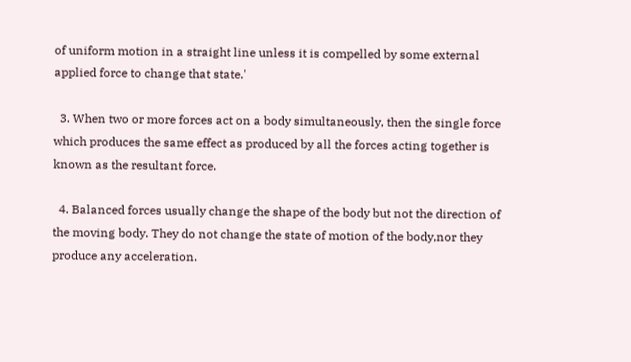of uniform motion in a straight line unless it is compelled by some external applied force to change that state.'

  3. When two or more forces act on a body simultaneously, then the single force which produces the same effect as produced by all the forces acting together is known as the resultant force.

  4. Balanced forces usually change the shape of the body but not the direction of the moving body. They do not change the state of motion of the body,nor they produce any acceleration.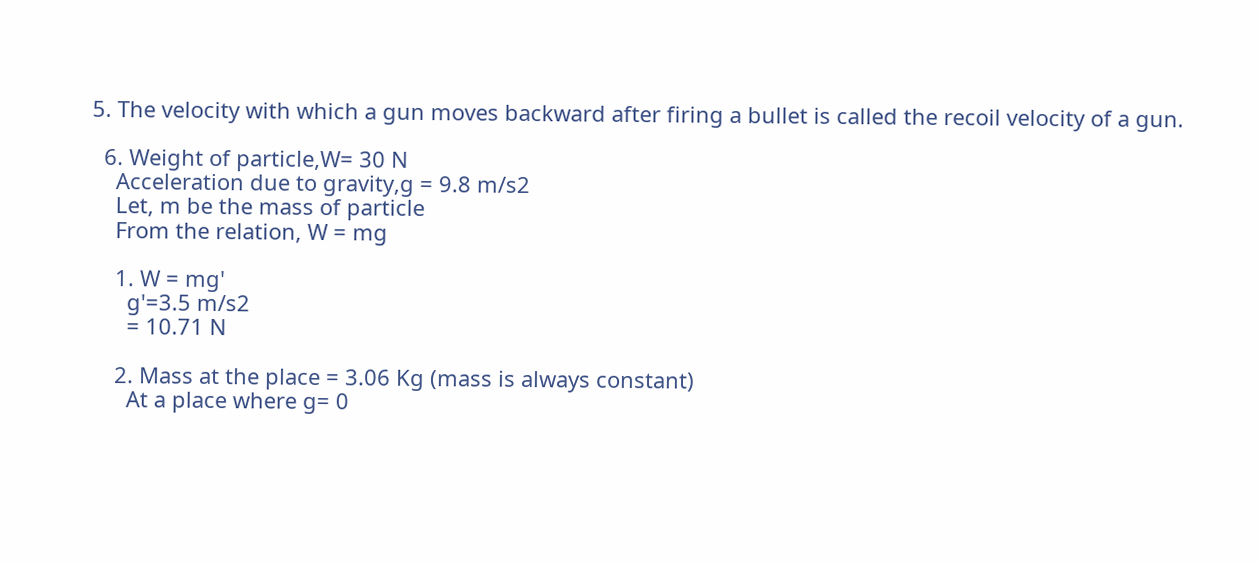5. The velocity with which a gun moves backward after firing a bullet is called the recoil velocity of a gun.

  6. Weight of particle,W= 30 N
    Acceleration due to gravity,g = 9.8 m/s2
    Let, m be the mass of particle
    From the relation, W = mg

    1. W = mg'
      g'=3.5 m/s2
      = 10.71 N

    2. Mass at the place = 3.06 Kg (mass is always constant)
      At a place where g= 0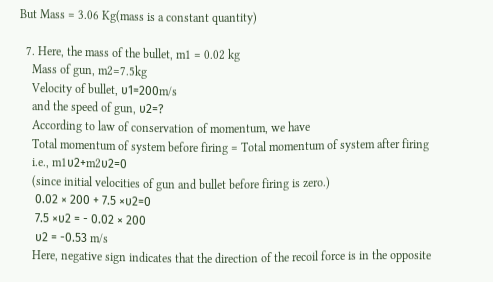But Mass = 3.06 Kg(mass is a constant quantity)

  7. Here, the mass of the bullet, m1 = 0.02 kg
    Mass of gun, m2=7.5kg
    Velocity of bullet, υ1=200m/s
    and the speed of gun, υ2=?
    According to law of conservation of momentum, we have
    Total momentum of system before firing = Total momentum of system after firing
    i.e., m1υ2+m2υ2=0
    (since initial velocities of gun and bullet before firing is zero.)
     0.02 × 200 + 7.5 ×υ2=0
     7.5 ×υ2 = - 0.02 × 200
     υ2 = -0.53 m/s
    Here, negative sign indicates that the direction of the recoil force is in the opposite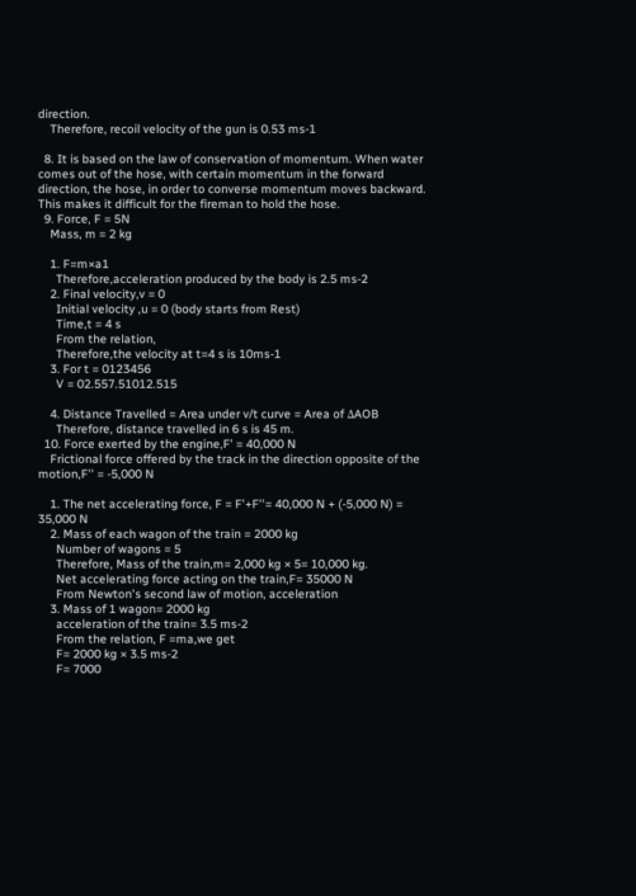direction.
    Therefore, recoil velocity of the gun is 0.53 ms-1

  8. It is based on the law of conservation of momentum. When water comes out of the hose, with certain momentum in the forward direction, the hose, in order to converse momentum moves backward. This makes it difficult for the fireman to hold the hose.
  9. Force, F = 5N
    Mass, m = 2 kg

    1. F=m×a1
      Therefore,acceleration produced by the body is 2.5 ms-2
    2. Final velocity,v = 0
      Initial velocity ,u = 0 (body starts from Rest)
      Time,t = 4 s
      From the relation,
      Therefore,the velocity at t=4 s is 10ms-1
    3. For t = 0123456
      V = 02.557.51012.515

    4. Distance Travelled = Area under v/t curve = Area of ΔAOB
      Therefore, distance travelled in 6 s is 45 m.
  10. Force exerted by the engine,F' = 40,000 N
    Frictional force offered by the track in the direction opposite of the motion,F'' = -5,000 N

    1. The net accelerating force, F = F'+F''= 40,000 N + (-5,000 N) = 35,000 N
    2. Mass of each wagon of the train = 2000 kg
      Number of wagons = 5
      Therefore, Mass of the train,m= 2,000 kg × 5= 10,000 kg.
      Net accelerating force acting on the train,F= 35000 N
      From Newton's second law of motion, acceleration
    3. Mass of 1 wagon= 2000 kg
      acceleration of the train= 3.5 ms-2
      From the relation, F =ma,we get
      F= 2000 kg × 3.5 ms-2
      F= 7000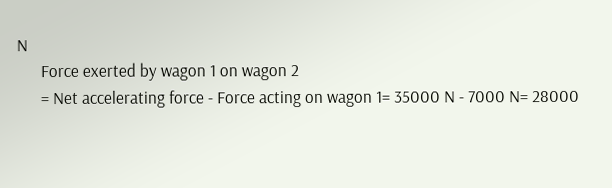N
      Force exerted by wagon 1 on wagon 2
      = Net accelerating force - Force acting on wagon 1= 35000 N - 7000 N= 28000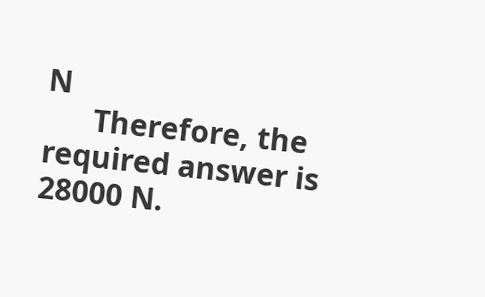N
      Therefore, the required answer is 28000 N.